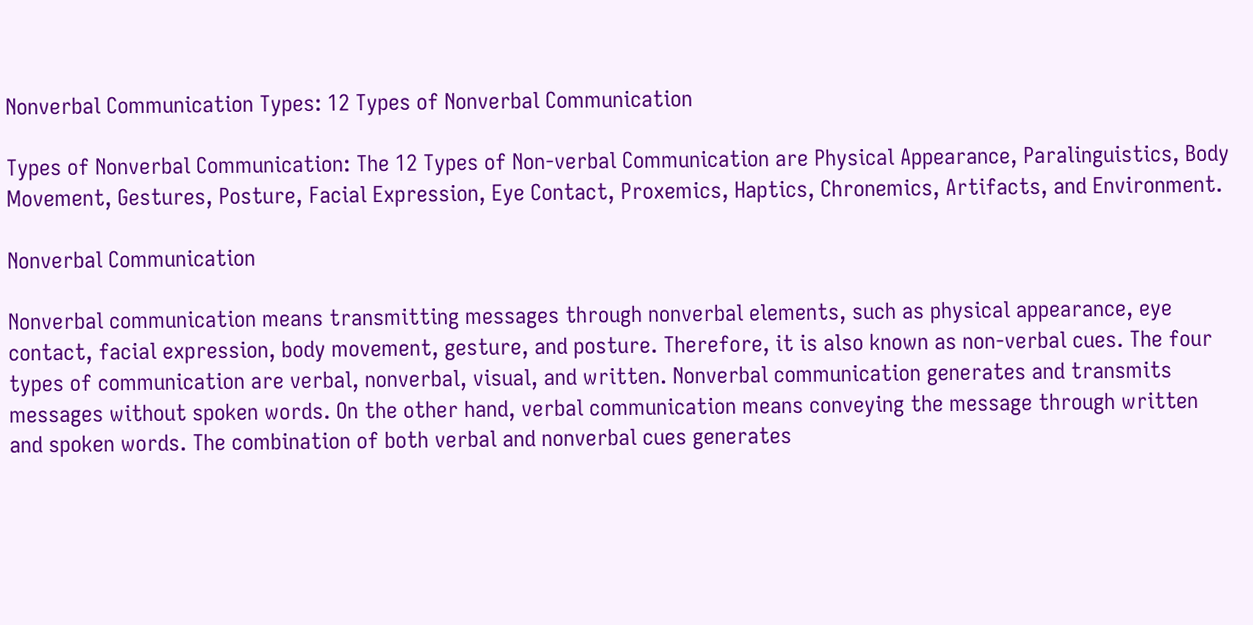Nonverbal Communication Types: 12 Types of Nonverbal Communication

Types of Nonverbal Communication: The 12 Types of Non-verbal Communication are Physical Appearance, Paralinguistics, Body Movement, Gestures, Posture, Facial Expression, Eye Contact, Proxemics, Haptics, Chronemics, Artifacts, and Environment.

Nonverbal Communication

Nonverbal communication means transmitting messages through nonverbal elements, such as physical appearance, eye contact, facial expression, body movement, gesture, and posture. Therefore, it is also known as non-verbal cues. The four types of communication are verbal, nonverbal, visual, and written. Nonverbal communication generates and transmits messages without spoken words. On the other hand, verbal communication means conveying the message through written and spoken words. The combination of both verbal and nonverbal cues generates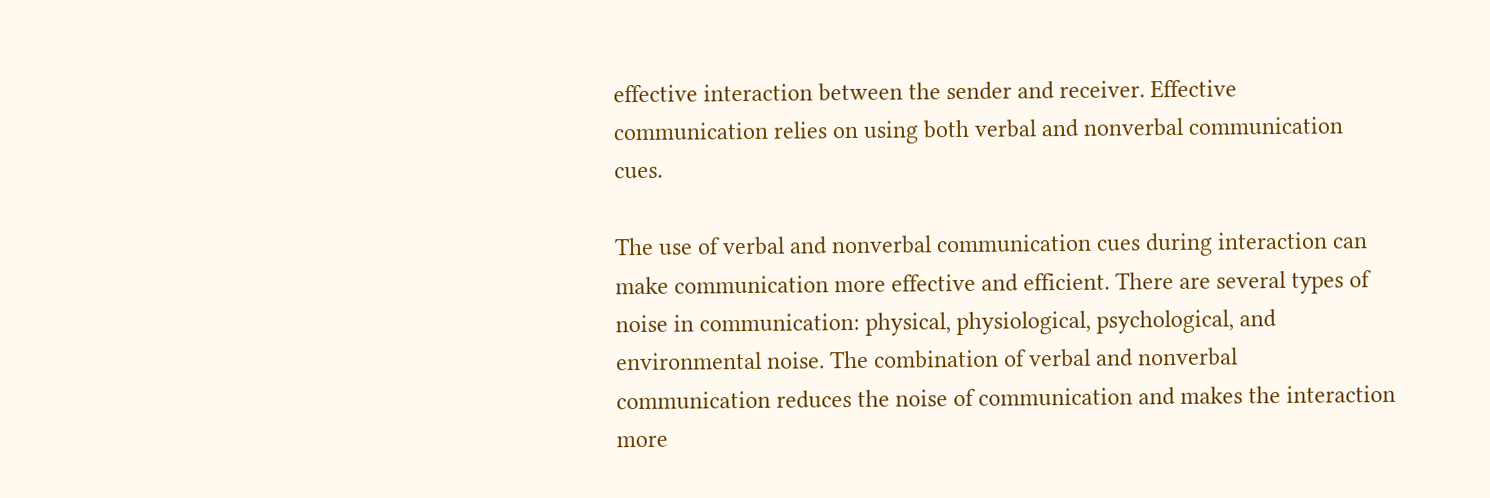effective interaction between the sender and receiver. Effective communication relies on using both verbal and nonverbal communication cues.

The use of verbal and nonverbal communication cues during interaction can make communication more effective and efficient. There are several types of noise in communication: physical, physiological, psychological, and environmental noise. The combination of verbal and nonverbal communication reduces the noise of communication and makes the interaction more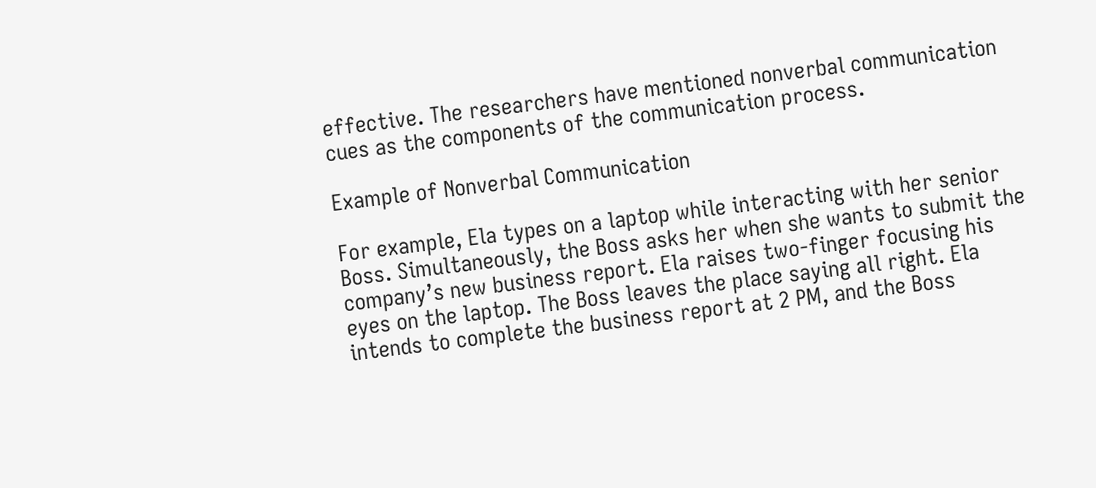effective. The researchers have mentioned nonverbal communication cues as the components of the communication process.

Example of Nonverbal Communication

For example, Ela types on a laptop while interacting with her senior Boss. Simultaneously, the Boss asks her when she wants to submit the company’s new business report. Ela raises two-finger focusing his eyes on the laptop. The Boss leaves the place saying all right. Ela intends to complete the business report at 2 PM, and the Boss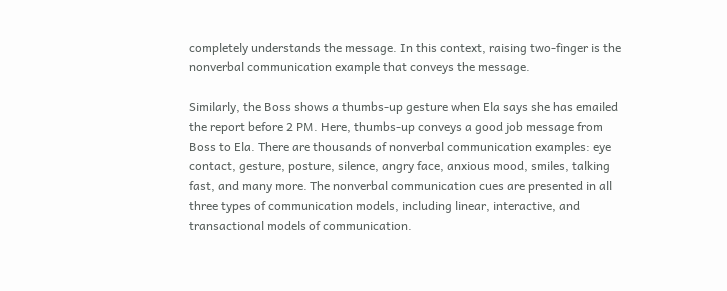completely understands the message. In this context, raising two-finger is the nonverbal communication example that conveys the message.

Similarly, the Boss shows a thumbs-up gesture when Ela says she has emailed the report before 2 PM. Here, thumbs-up conveys a good job message from Boss to Ela. There are thousands of nonverbal communication examples: eye contact, gesture, posture, silence, angry face, anxious mood, smiles, talking fast, and many more. The nonverbal communication cues are presented in all three types of communication models, including linear, interactive, and transactional models of communication.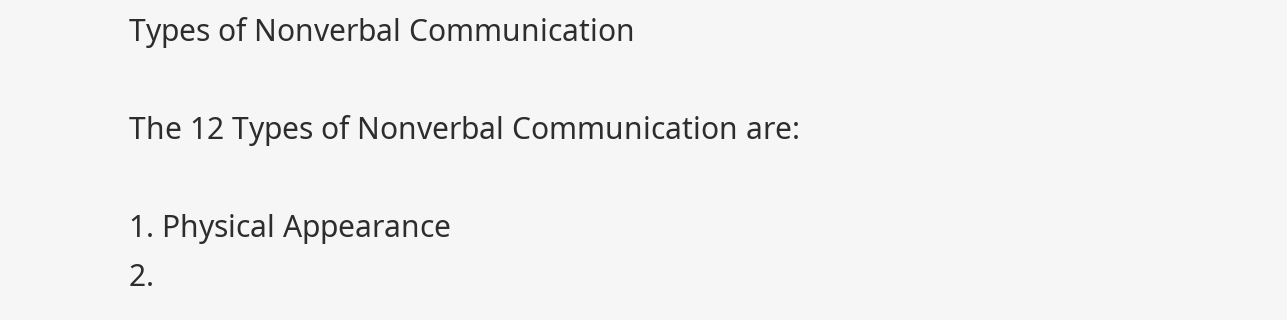Types of Nonverbal Communication

The 12 Types of Nonverbal Communication are:

1. Physical Appearance
2.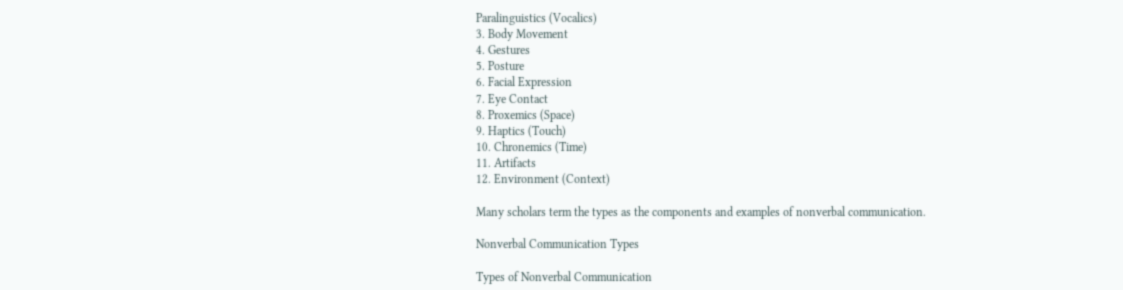Paralinguistics (Vocalics)
3. Body Movement
4. Gestures
5. Posture
6. Facial Expression
7. Eye Contact
8. Proxemics (Space)
9. Haptics (Touch)
10. Chronemics (Time)
11. Artifacts
12. Environment (Context)

Many scholars term the types as the components and examples of nonverbal communication.

Nonverbal Communication Types

Types of Nonverbal Communication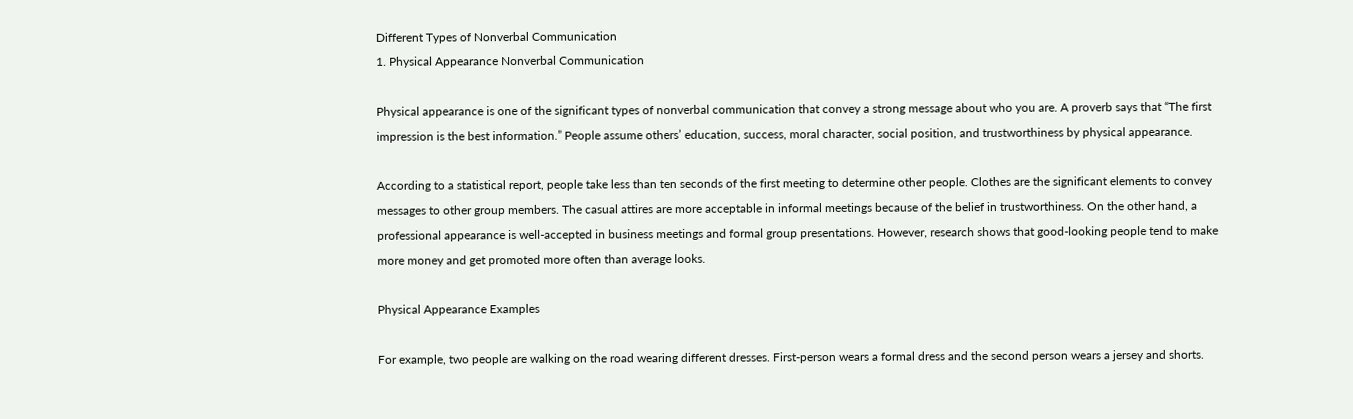Different Types of Nonverbal Communication
1. Physical Appearance Nonverbal Communication

Physical appearance is one of the significant types of nonverbal communication that convey a strong message about who you are. A proverb says that “The first impression is the best information.” People assume others’ education, success, moral character, social position, and trustworthiness by physical appearance.

According to a statistical report, people take less than ten seconds of the first meeting to determine other people. Clothes are the significant elements to convey messages to other group members. The casual attires are more acceptable in informal meetings because of the belief in trustworthiness. On the other hand, a professional appearance is well-accepted in business meetings and formal group presentations. However, research shows that good-looking people tend to make more money and get promoted more often than average looks.

Physical Appearance Examples

For example, two people are walking on the road wearing different dresses. First-person wears a formal dress and the second person wears a jersey and shorts.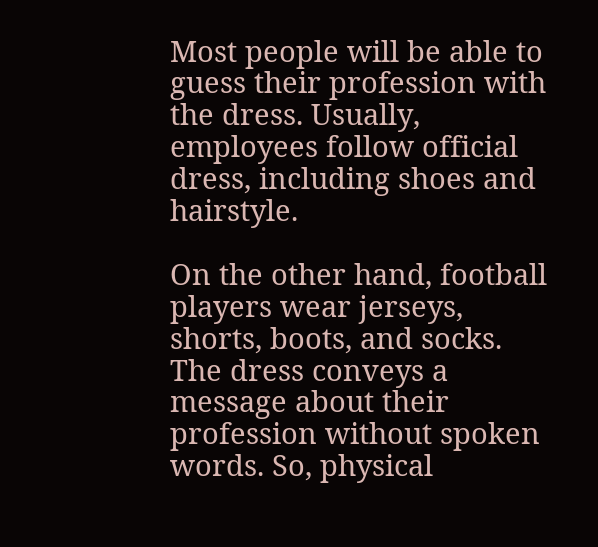Most people will be able to guess their profession with the dress. Usually, employees follow official dress, including shoes and hairstyle.

On the other hand, football players wear jerseys, shorts, boots, and socks. The dress conveys a message about their profession without spoken words. So, physical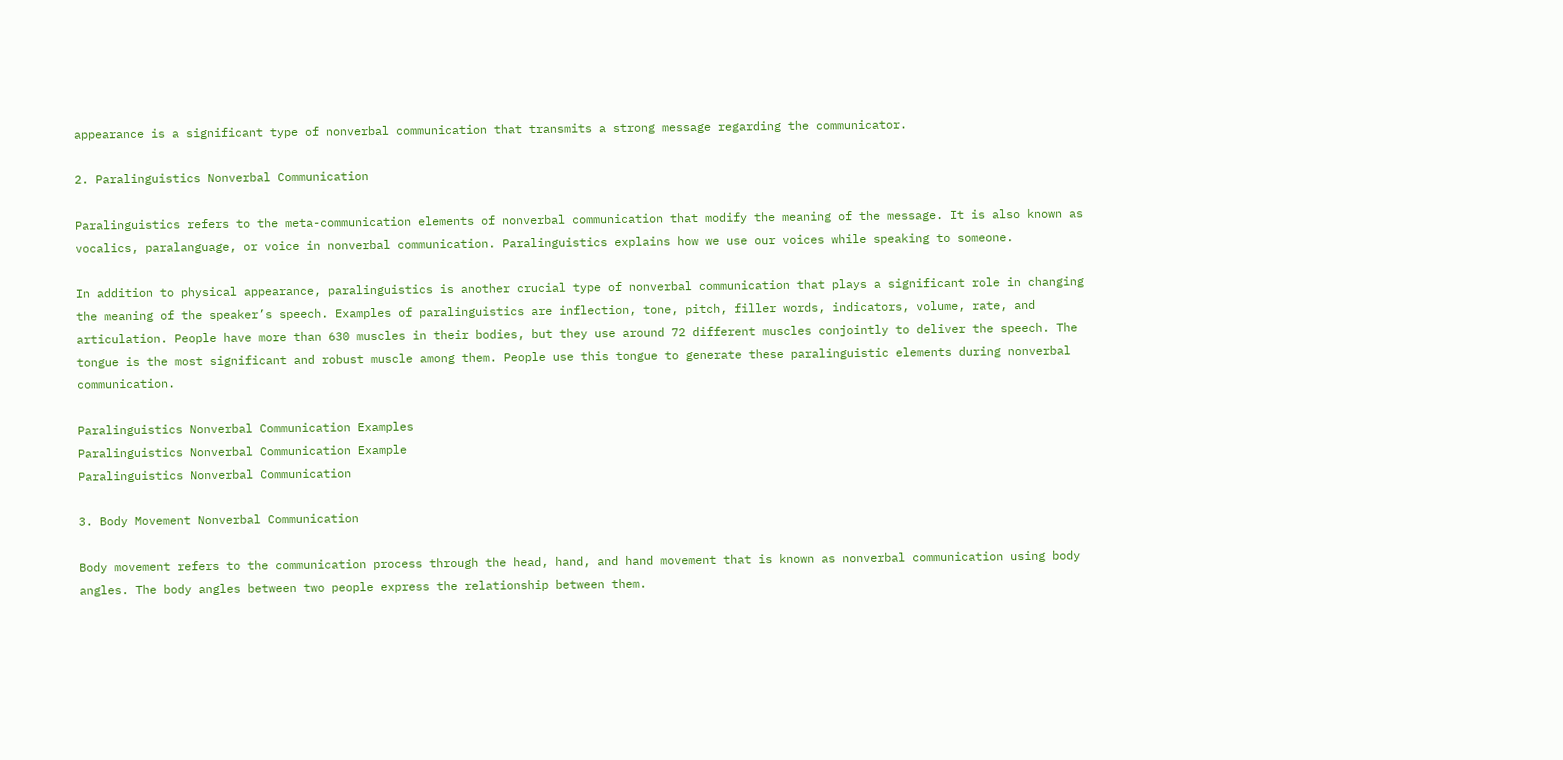appearance is a significant type of nonverbal communication that transmits a strong message regarding the communicator.

2. Paralinguistics Nonverbal Communication

Paralinguistics refers to the meta-communication elements of nonverbal communication that modify the meaning of the message. It is also known as vocalics, paralanguage, or voice in nonverbal communication. Paralinguistics explains how we use our voices while speaking to someone.

In addition to physical appearance, paralinguistics is another crucial type of nonverbal communication that plays a significant role in changing the meaning of the speaker’s speech. Examples of paralinguistics are inflection, tone, pitch, filler words, indicators, volume, rate, and articulation. People have more than 630 muscles in their bodies, but they use around 72 different muscles conjointly to deliver the speech. The tongue is the most significant and robust muscle among them. People use this tongue to generate these paralinguistic elements during nonverbal communication.

Paralinguistics Nonverbal Communication Examples
Paralinguistics Nonverbal Communication Example
Paralinguistics Nonverbal Communication

3. Body Movement Nonverbal Communication

Body movement refers to the communication process through the head, hand, and hand movement that is known as nonverbal communication using body angles. The body angles between two people express the relationship between them.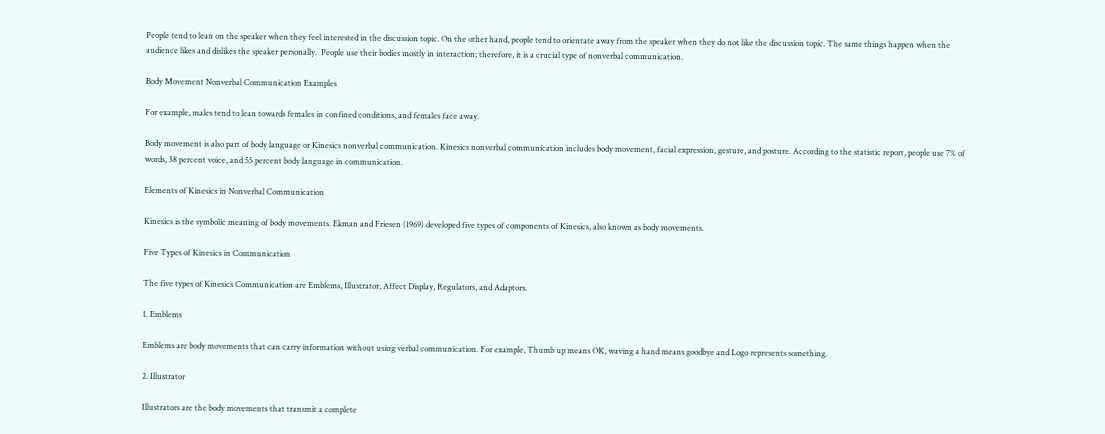People tend to lean on the speaker when they feel interested in the discussion topic. On the other hand, people tend to orientate away from the speaker when they do not like the discussion topic. The same things happen when the audience likes and dislikes the speaker personally.  People use their bodies mostly in interaction; therefore, it is a crucial type of nonverbal communication.

Body Movement Nonverbal Communication Examples

For example, males tend to lean towards females in confined conditions, and females face away.

Body movement is also part of body language or Kinesics nonverbal communication. Kinesics nonverbal communication includes body movement, facial expression, gesture, and posture. According to the statistic report, people use 7% of words, 38 percent voice, and 55 percent body language in communication.

Elements of Kinesics in Nonverbal Communication

Kinesics is the symbolic meaning of body movements. Ekman and Friesen (1969) developed five types of components of Kinesics, also known as body movements.

Five Types of Kinesics in Communication

The five types of Kinesics Communication are Emblems, Illustrator, Affect Display, Regulators, and Adaptors.

1. Emblems

Emblems are body movements that can carry information without using verbal communication. For example, Thumb up means OK, waving a hand means goodbye and Logo represents something.

2. Illustrator

Illustrators are the body movements that transmit a complete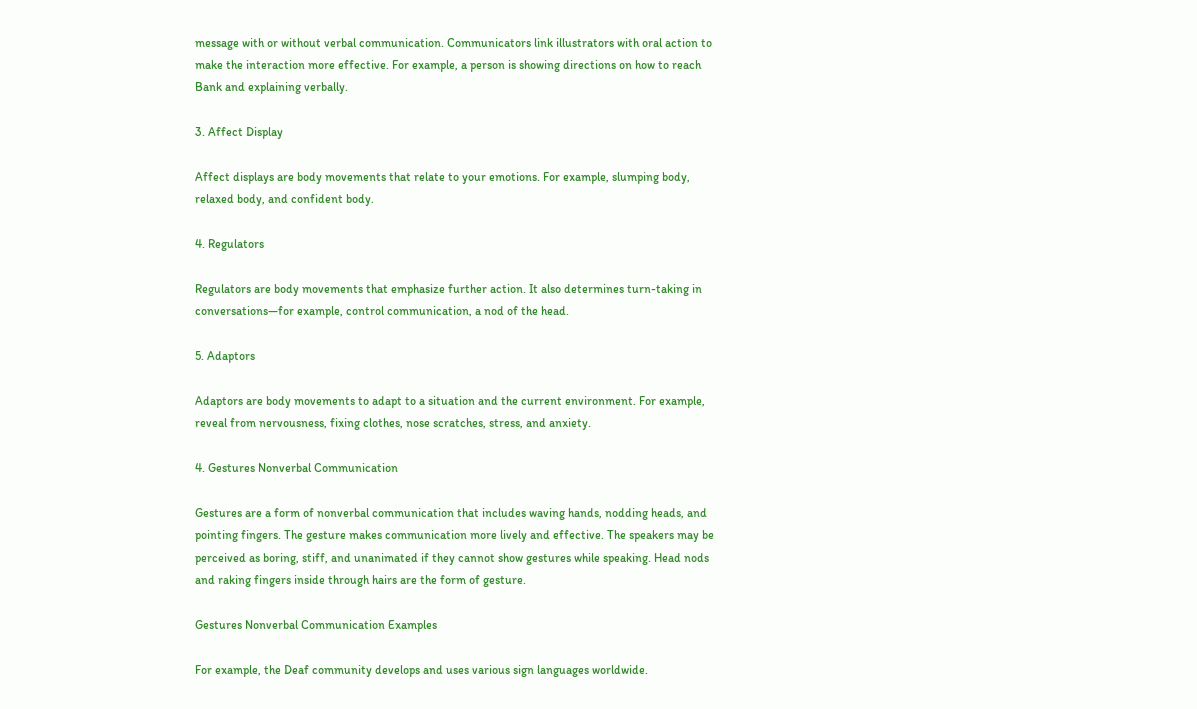message with or without verbal communication. Communicators link illustrators with oral action to make the interaction more effective. For example, a person is showing directions on how to reach Bank and explaining verbally.

3. Affect Display

Affect displays are body movements that relate to your emotions. For example, slumping body, relaxed body, and confident body.

4. Regulators

Regulators are body movements that emphasize further action. It also determines turn-taking in conversations—for example, control communication, a nod of the head.

5. Adaptors

Adaptors are body movements to adapt to a situation and the current environment. For example, reveal from nervousness, fixing clothes, nose scratches, stress, and anxiety.

4. Gestures Nonverbal Communication

Gestures are a form of nonverbal communication that includes waving hands, nodding heads, and pointing fingers. The gesture makes communication more lively and effective. The speakers may be perceived as boring, stiff, and unanimated if they cannot show gestures while speaking. Head nods and raking fingers inside through hairs are the form of gesture.

Gestures Nonverbal Communication Examples

For example, the Deaf community develops and uses various sign languages worldwide.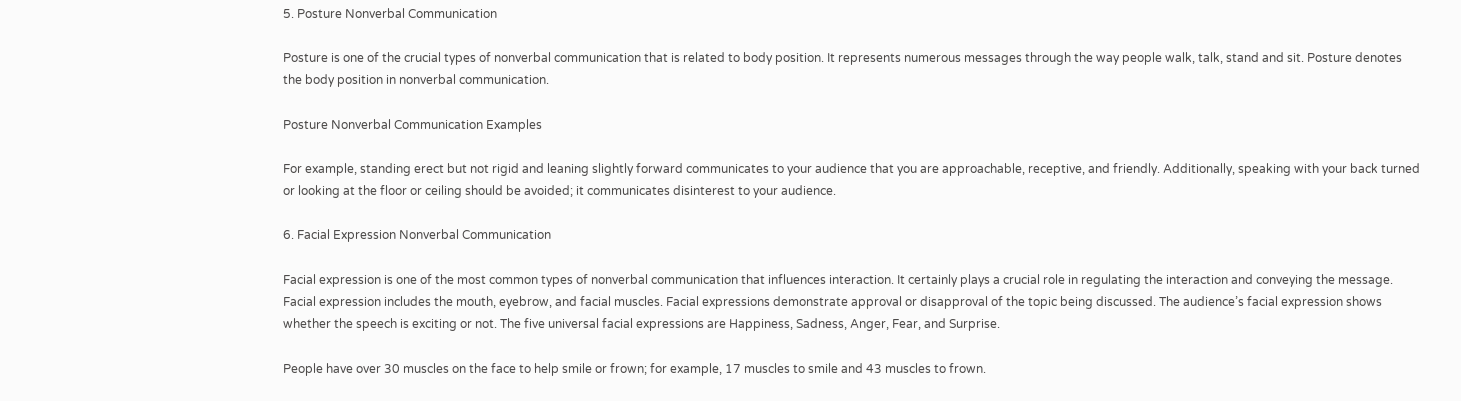5. Posture Nonverbal Communication

Posture is one of the crucial types of nonverbal communication that is related to body position. It represents numerous messages through the way people walk, talk, stand and sit. Posture denotes the body position in nonverbal communication.

Posture Nonverbal Communication Examples

For example, standing erect but not rigid and leaning slightly forward communicates to your audience that you are approachable, receptive, and friendly. Additionally, speaking with your back turned or looking at the floor or ceiling should be avoided; it communicates disinterest to your audience.

6. Facial Expression Nonverbal Communication

Facial expression is one of the most common types of nonverbal communication that influences interaction. It certainly plays a crucial role in regulating the interaction and conveying the message. Facial expression includes the mouth, eyebrow, and facial muscles. Facial expressions demonstrate approval or disapproval of the topic being discussed. The audience’s facial expression shows whether the speech is exciting or not. The five universal facial expressions are Happiness, Sadness, Anger, Fear, and Surprise.

People have over 30 muscles on the face to help smile or frown; for example, 17 muscles to smile and 43 muscles to frown.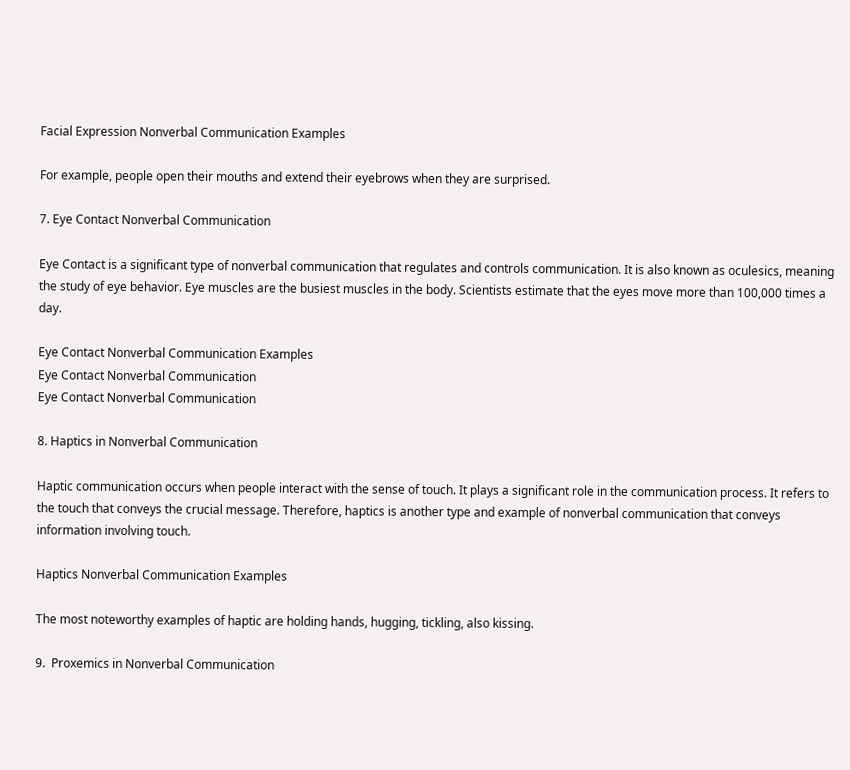Facial Expression Nonverbal Communication Examples

For example, people open their mouths and extend their eyebrows when they are surprised.

7. Eye Contact Nonverbal Communication

Eye Contact is a significant type of nonverbal communication that regulates and controls communication. It is also known as oculesics, meaning the study of eye behavior. Eye muscles are the busiest muscles in the body. Scientists estimate that the eyes move more than 100,000 times a day.

Eye Contact Nonverbal Communication Examples
Eye Contact Nonverbal Communication
Eye Contact Nonverbal Communication

8. Haptics in Nonverbal Communication

Haptic communication occurs when people interact with the sense of touch. It plays a significant role in the communication process. It refers to the touch that conveys the crucial message. Therefore, haptics is another type and example of nonverbal communication that conveys information involving touch.

Haptics Nonverbal Communication Examples

The most noteworthy examples of haptic are holding hands, hugging, tickling, also kissing.

9.  Proxemics in Nonverbal Communication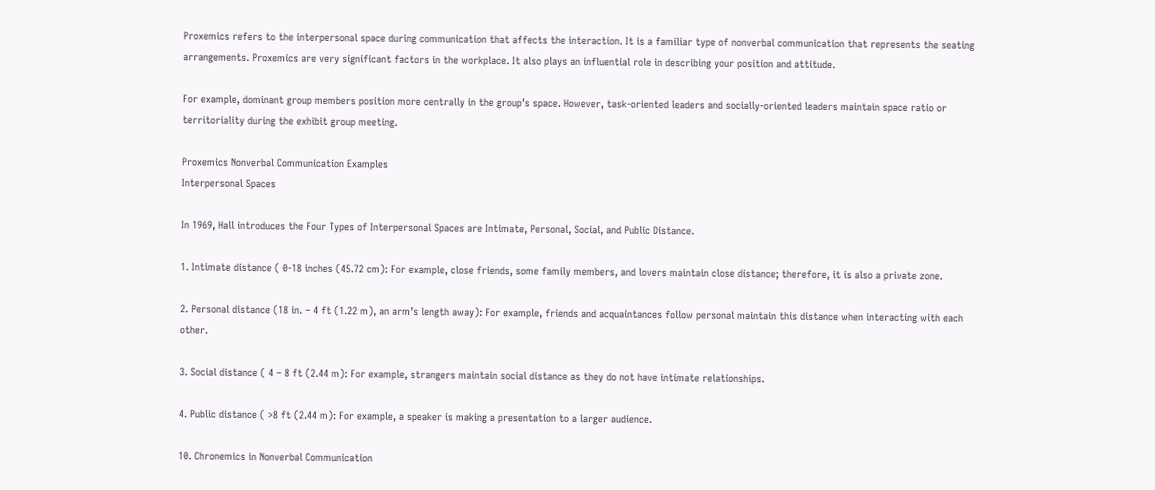Proxemics refers to the interpersonal space during communication that affects the interaction. It is a familiar type of nonverbal communication that represents the seating arrangements. Proxemics are very significant factors in the workplace. It also plays an influential role in describing your position and attitude.

For example, dominant group members position more centrally in the group’s space. However, task-oriented leaders and socially-oriented leaders maintain space ratio or territoriality during the exhibit group meeting.

Proxemics Nonverbal Communication Examples
Interpersonal Spaces

In 1969, Hall introduces the Four Types of Interpersonal Spaces are Intimate, Personal, Social, and Public Distance.

1. Intimate distance ( 0-18 inches (45.72 cm): For example, close friends, some family members, and lovers maintain close distance; therefore, it is also a private zone.

2. Personal distance (18 in. – 4 ft (1.22 m), an arm’s length away): For example, friends and acquaintances follow personal maintain this distance when interacting with each other.

3. Social distance ( 4 – 8 ft (2.44 m): For example, strangers maintain social distance as they do not have intimate relationships.

4. Public distance ( >8 ft (2.44 m): For example, a speaker is making a presentation to a larger audience.

10. Chronemics in Nonverbal Communication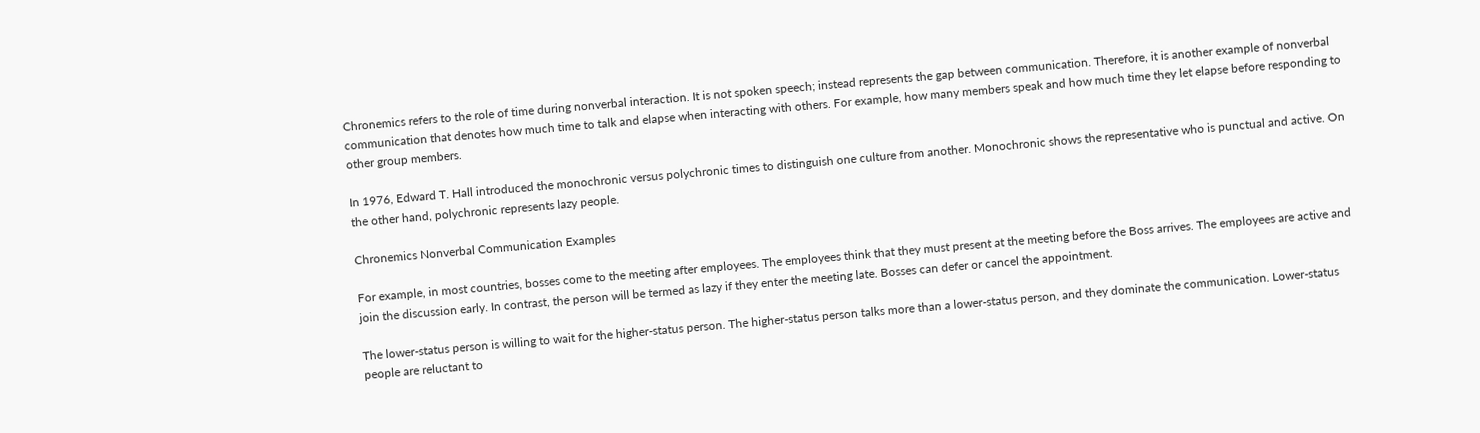Chronemics refers to the role of time during nonverbal interaction. It is not spoken speech; instead represents the gap between communication. Therefore, it is another example of nonverbal communication that denotes how much time to talk and elapse when interacting with others. For example, how many members speak and how much time they let elapse before responding to other group members.

In 1976, Edward T. Hall introduced the monochronic versus polychronic times to distinguish one culture from another. Monochronic shows the representative who is punctual and active. On the other hand, polychronic represents lazy people.

Chronemics Nonverbal Communication Examples

For example, in most countries, bosses come to the meeting after employees. The employees think that they must present at the meeting before the Boss arrives. The employees are active and join the discussion early. In contrast, the person will be termed as lazy if they enter the meeting late. Bosses can defer or cancel the appointment.

The lower-status person is willing to wait for the higher-status person. The higher-status person talks more than a lower-status person, and they dominate the communication. Lower-status people are reluctant to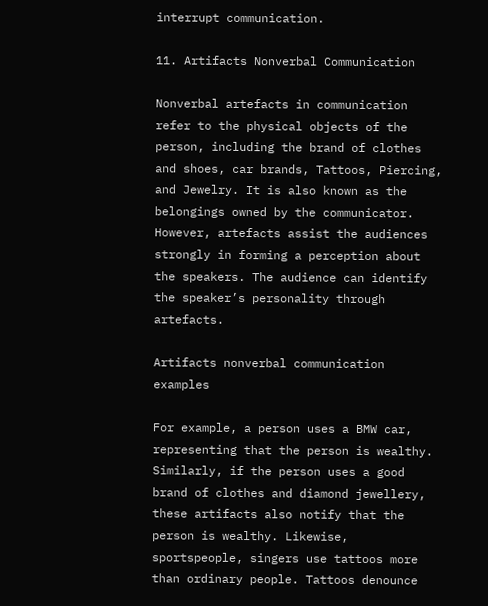interrupt communication.

11. Artifacts Nonverbal Communication

Nonverbal artefacts in communication refer to the physical objects of the person, including the brand of clothes and shoes, car brands, Tattoos, Piercing, and Jewelry. It is also known as the belongings owned by the communicator. However, artefacts assist the audiences strongly in forming a perception about the speakers. The audience can identify the speaker’s personality through artefacts.

Artifacts nonverbal communication examples

For example, a person uses a BMW car, representing that the person is wealthy. Similarly, if the person uses a good brand of clothes and diamond jewellery, these artifacts also notify that the person is wealthy. Likewise, sportspeople, singers use tattoos more than ordinary people. Tattoos denounce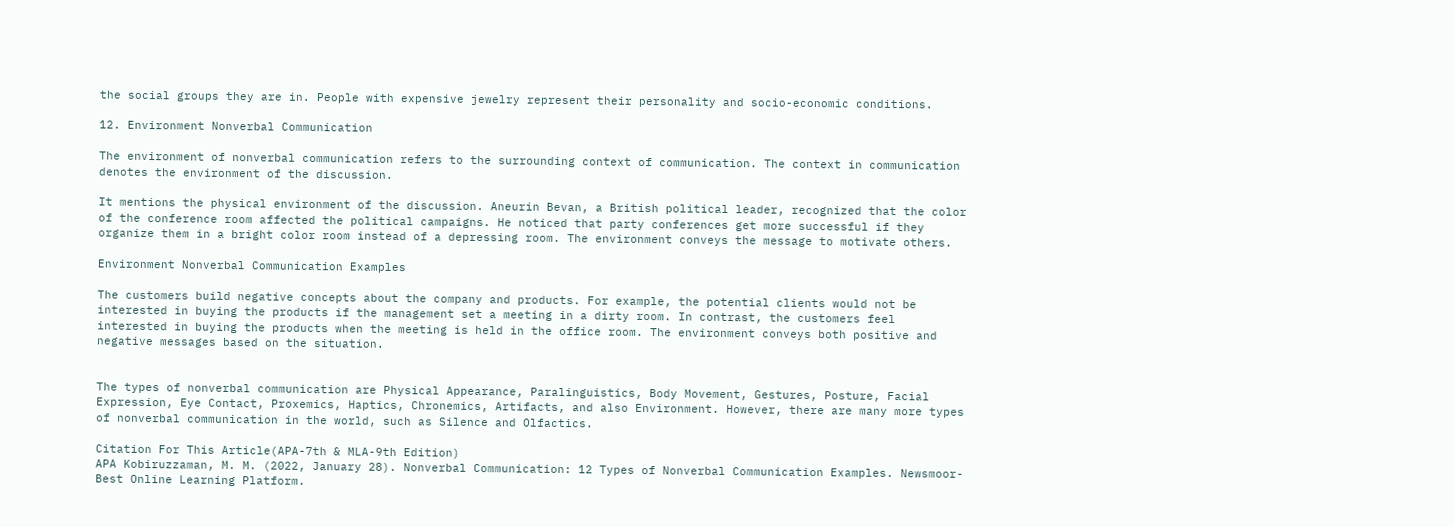the social groups they are in. People with expensive jewelry represent their personality and socio-economic conditions.

12. Environment Nonverbal Communication

The environment of nonverbal communication refers to the surrounding context of communication. The context in communication denotes the environment of the discussion.

It mentions the physical environment of the discussion. Aneurin Bevan, a British political leader, recognized that the color of the conference room affected the political campaigns. He noticed that party conferences get more successful if they organize them in a bright color room instead of a depressing room. The environment conveys the message to motivate others.

Environment Nonverbal Communication Examples

The customers build negative concepts about the company and products. For example, the potential clients would not be interested in buying the products if the management set a meeting in a dirty room. In contrast, the customers feel interested in buying the products when the meeting is held in the office room. The environment conveys both positive and negative messages based on the situation.


The types of nonverbal communication are Physical Appearance, Paralinguistics, Body Movement, Gestures, Posture, Facial Expression, Eye Contact, Proxemics, Haptics, Chronemics, Artifacts, and also Environment. However, there are many more types of nonverbal communication in the world, such as Silence and Olfactics.

Citation For This Article(APA-7th & MLA-9th Edition)
APA Kobiruzzaman, M. M. (2022, January 28). Nonverbal Communication: 12 Types of Nonverbal Communication Examples. Newsmoor- Best Online Learning Platform.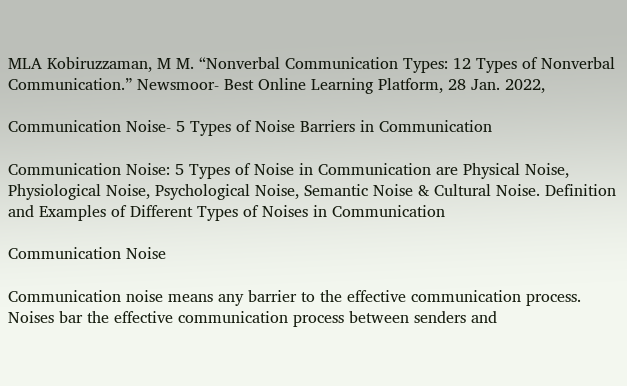MLA Kobiruzzaman, M M. “Nonverbal Communication Types: 12 Types of Nonverbal Communication.” Newsmoor- Best Online Learning Platform, 28 Jan. 2022,

Communication Noise- 5 Types of Noise Barriers in Communication

Communication Noise: 5 Types of Noise in Communication are Physical Noise, Physiological Noise, Psychological Noise, Semantic Noise & Cultural Noise. Definition and Examples of Different Types of Noises in Communication

Communication Noise

Communication noise means any barrier to the effective communication process. Noises bar the effective communication process between senders and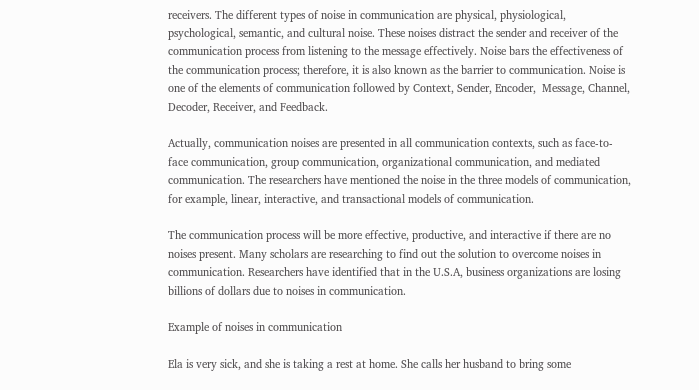receivers. The different types of noise in communication are physical, physiological, psychological, semantic, and cultural noise. These noises distract the sender and receiver of the communication process from listening to the message effectively. Noise bars the effectiveness of the communication process; therefore, it is also known as the barrier to communication. Noise is one of the elements of communication followed by Context, Sender, Encoder,  Message, Channel, Decoder, Receiver, and Feedback.

Actually, communication noises are presented in all communication contexts, such as face-to-face communication, group communication, organizational communication, and mediated communication. The researchers have mentioned the noise in the three models of communication, for example, linear, interactive, and transactional models of communication.

The communication process will be more effective, productive, and interactive if there are no noises present. Many scholars are researching to find out the solution to overcome noises in communication. Researchers have identified that in the U.S.A, business organizations are losing billions of dollars due to noises in communication.

Example of noises in communication

Ela is very sick, and she is taking a rest at home. She calls her husband to bring some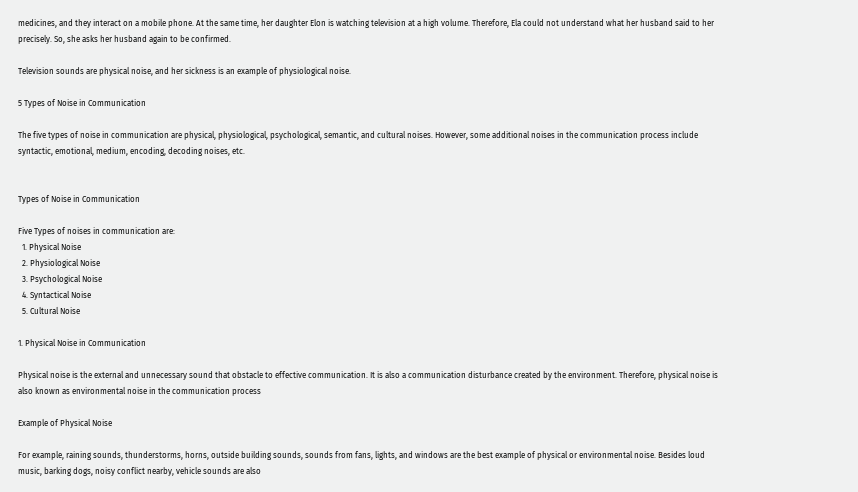medicines, and they interact on a mobile phone. At the same time, her daughter Elon is watching television at a high volume. Therefore, Ela could not understand what her husband said to her precisely. So, she asks her husband again to be confirmed.

Television sounds are physical noise, and her sickness is an example of physiological noise.

5 Types of Noise in Communication

The five types of noise in communication are physical, physiological, psychological, semantic, and cultural noises. However, some additional noises in the communication process include syntactic, emotional, medium, encoding, decoding noises, etc.


Types of Noise in Communication

Five Types of noises in communication are:
  1. Physical Noise
  2. Physiological Noise
  3. Psychological Noise
  4. Syntactical Noise
  5. Cultural Noise

1. Physical Noise in Communication

Physical noise is the external and unnecessary sound that obstacle to effective communication. It is also a communication disturbance created by the environment. Therefore, physical noise is also known as environmental noise in the communication process

Example of Physical Noise

For example, raining sounds, thunderstorms, horns, outside building sounds, sounds from fans, lights, and windows are the best example of physical or environmental noise. Besides loud music, barking dogs, noisy conflict nearby, vehicle sounds are also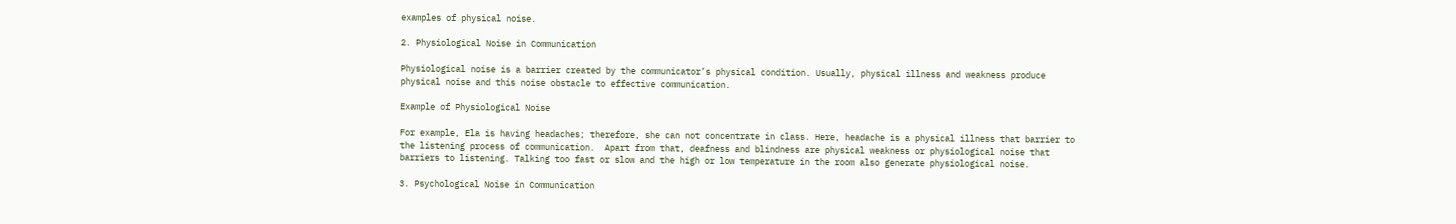examples of physical noise.

2. Physiological Noise in Communication

Physiological noise is a barrier created by the communicator’s physical condition. Usually, physical illness and weakness produce physical noise and this noise obstacle to effective communication.

Example of Physiological Noise

For example, Ela is having headaches; therefore, she can not concentrate in class. Here, headache is a physical illness that barrier to the listening process of communication.  Apart from that, deafness and blindness are physical weakness or physiological noise that barriers to listening. Talking too fast or slow and the high or low temperature in the room also generate physiological noise.

3. Psychological Noise in Communication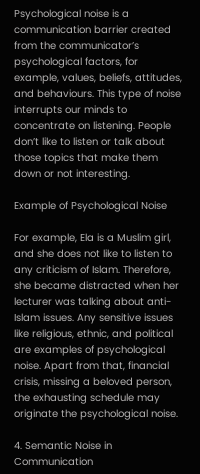Psychological noise is a communication barrier created from the communicator’s psychological factors, for example, values, beliefs, attitudes, and behaviours. This type of noise interrupts our minds to concentrate on listening. People don’t like to listen or talk about those topics that make them down or not interesting.

Example of Psychological Noise

For example, Ela is a Muslim girl, and she does not like to listen to any criticism of Islam. Therefore, she became distracted when her lecturer was talking about anti-Islam issues. Any sensitive issues like religious, ethnic, and political are examples of psychological noise. Apart from that, financial crisis, missing a beloved person, the exhausting schedule may originate the psychological noise.

4. Semantic Noise in Communication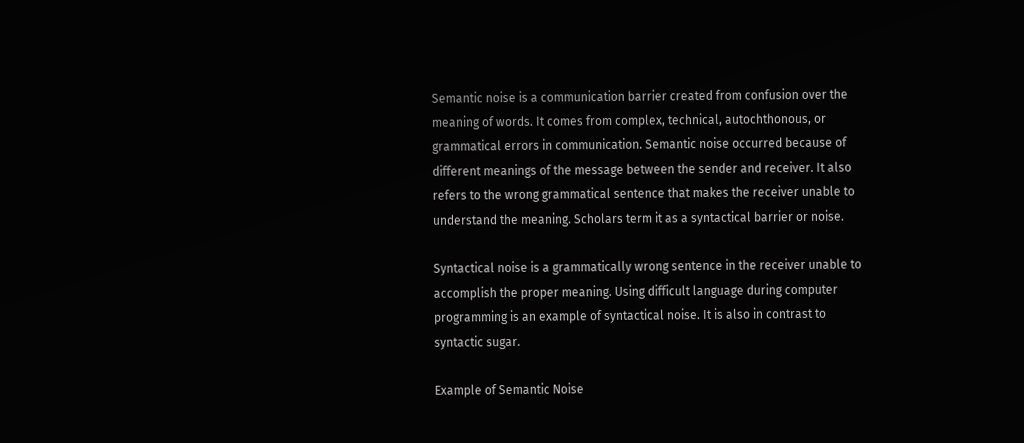Semantic noise is a communication barrier created from confusion over the meaning of words. It comes from complex, technical, autochthonous, or grammatical errors in communication. Semantic noise occurred because of different meanings of the message between the sender and receiver. It also refers to the wrong grammatical sentence that makes the receiver unable to understand the meaning. Scholars term it as a syntactical barrier or noise.

Syntactical noise is a grammatically wrong sentence in the receiver unable to accomplish the proper meaning. Using difficult language during computer programming is an example of syntactical noise. It is also in contrast to syntactic sugar.

Example of Semantic Noise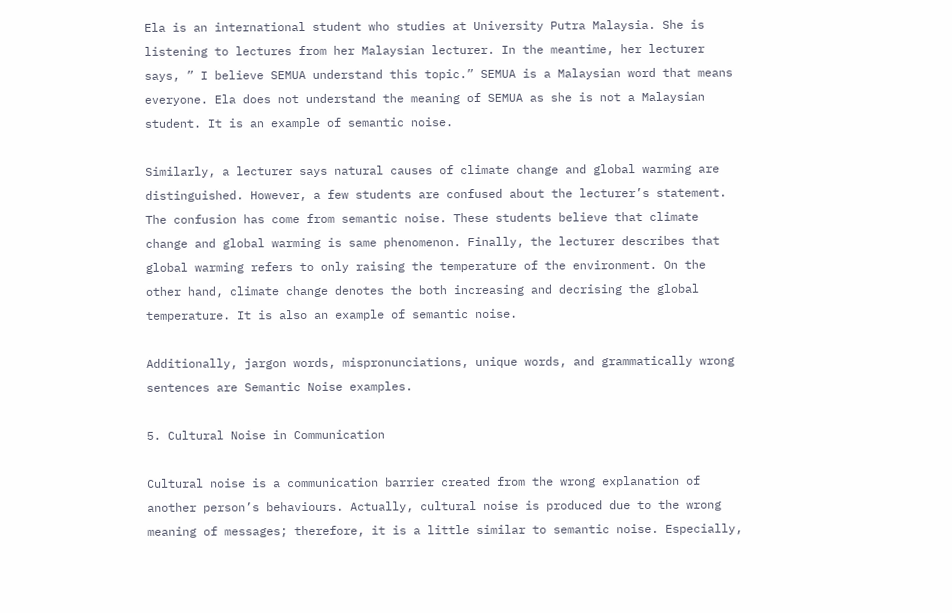Ela is an international student who studies at University Putra Malaysia. She is listening to lectures from her Malaysian lecturer. In the meantime, her lecturer says, ” I believe SEMUA understand this topic.” SEMUA is a Malaysian word that means everyone. Ela does not understand the meaning of SEMUA as she is not a Malaysian student. It is an example of semantic noise.

Similarly, a lecturer says natural causes of climate change and global warming are distinguished. However, a few students are confused about the lecturer’s statement. The confusion has come from semantic noise. These students believe that climate change and global warming is same phenomenon. Finally, the lecturer describes that global warming refers to only raising the temperature of the environment. On the other hand, climate change denotes the both increasing and decrising the global temperature. It is also an example of semantic noise.

Additionally, jargon words, mispronunciations, unique words, and grammatically wrong sentences are Semantic Noise examples.

5. Cultural Noise in Communication

Cultural noise is a communication barrier created from the wrong explanation of another person’s behaviours. Actually, cultural noise is produced due to the wrong meaning of messages; therefore, it is a little similar to semantic noise. Especially,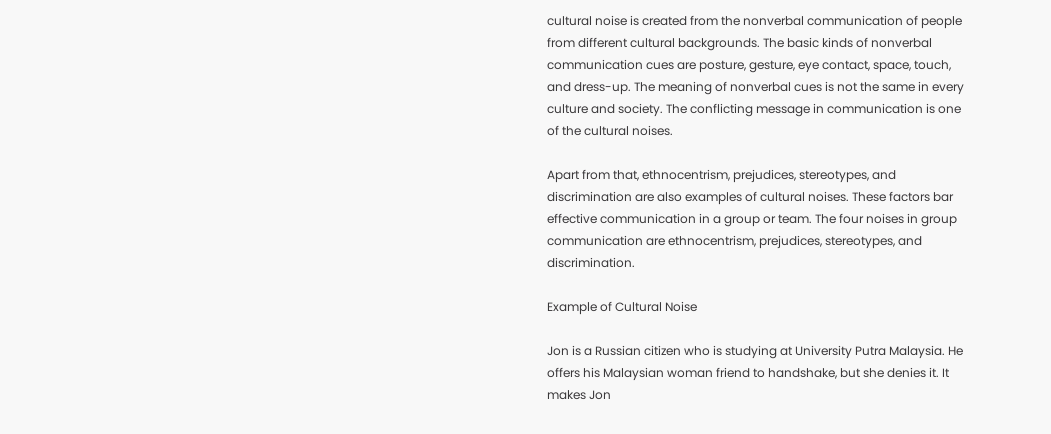cultural noise is created from the nonverbal communication of people from different cultural backgrounds. The basic kinds of nonverbal communication cues are posture, gesture, eye contact, space, touch, and dress-up. The meaning of nonverbal cues is not the same in every culture and society. The conflicting message in communication is one of the cultural noises.

Apart from that, ethnocentrism, prejudices, stereotypes, and discrimination are also examples of cultural noises. These factors bar effective communication in a group or team. The four noises in group communication are ethnocentrism, prejudices, stereotypes, and discrimination.

Example of Cultural Noise

Jon is a Russian citizen who is studying at University Putra Malaysia. He offers his Malaysian woman friend to handshake, but she denies it. It makes Jon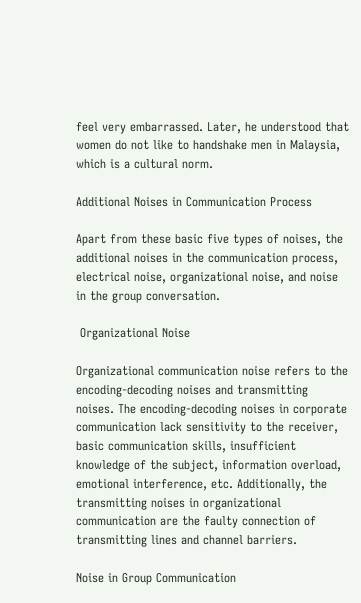feel very embarrassed. Later, he understood that women do not like to handshake men in Malaysia, which is a cultural norm.

Additional Noises in Communication Process

Apart from these basic five types of noises, the additional noises in the communication process, electrical noise, organizational noise, and noise in the group conversation.

 Organizational Noise

Organizational communication noise refers to the encoding-decoding noises and transmitting noises. The encoding-decoding noises in corporate communication lack sensitivity to the receiver, basic communication skills, insufficient knowledge of the subject, information overload, emotional interference, etc. Additionally, the transmitting noises in organizational communication are the faulty connection of transmitting lines and channel barriers.

Noise in Group Communication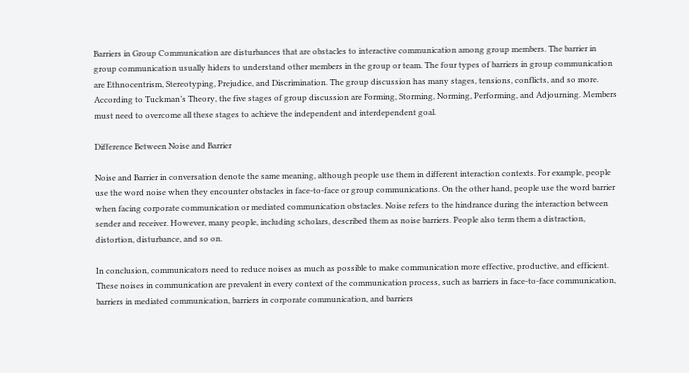Barriers in Group Communication are disturbances that are obstacles to interactive communication among group members. The barrier in group communication usually hiders to understand other members in the group or team. The four types of barriers in group communication are Ethnocentrism, Stereotyping, Prejudice, and Discrimination. The group discussion has many stages, tensions, conflicts, and so more. According to Tuckman’s Theory, the five stages of group discussion are Forming, Storming, Norming, Performing, and Adjourning. Members must need to overcome all these stages to achieve the independent and interdependent goal.

Difference Between Noise and Barrier

Noise and Barrier in conversation denote the same meaning, although people use them in different interaction contexts. For example, people use the word noise when they encounter obstacles in face-to-face or group communications. On the other hand, people use the word barrier when facing corporate communication or mediated communication obstacles. Noise refers to the hindrance during the interaction between sender and receiver. However, many people, including scholars, described them as noise barriers. People also term them a distraction, distortion, disturbance, and so on.

In conclusion, communicators need to reduce noises as much as possible to make communication more effective, productive, and efficient. These noises in communication are prevalent in every context of the communication process, such as barriers in face-to-face communication, barriers in mediated communication, barriers in corporate communication, and barriers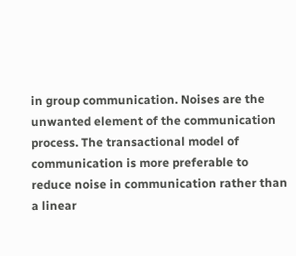in group communication. Noises are the unwanted element of the communication process. The transactional model of communication is more preferable to reduce noise in communication rather than a linear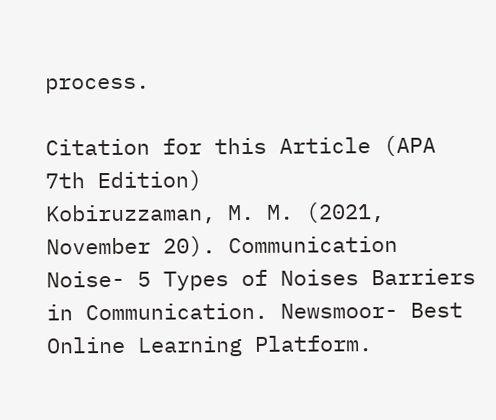process.

Citation for this Article (APA 7th Edition)
Kobiruzzaman, M. M. (2021, November 20). Communication Noise- 5 Types of Noises Barriers in Communication. Newsmoor- Best Online Learning Platform.